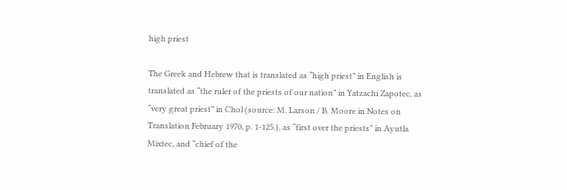high priest

The Greek and Hebrew that is translated as “high priest” in English is translated as “the ruler of the priests of our nation” in Yatzachi Zapotec, as “very great priest” in Chol (source: M. Larson / B. Moore in Notes on Translation February 1970, p. 1-125.), as “first over the priests” in Ayutla Mixtec, and “chief of the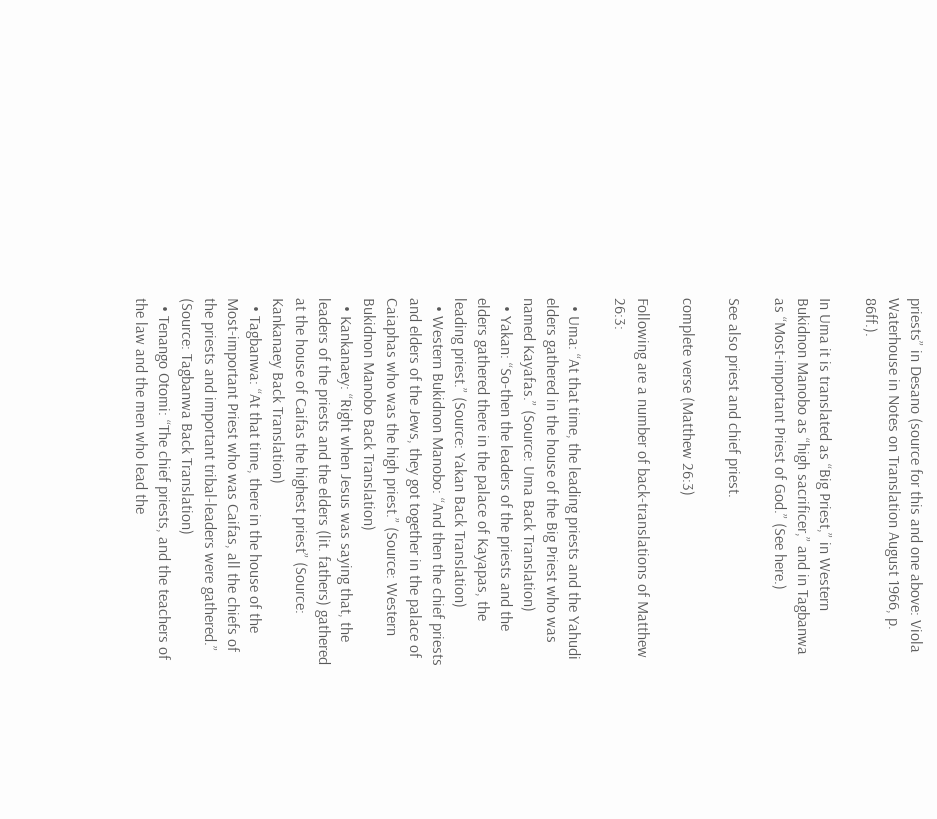priests” in Desano (source for this and one above: Viola Waterhouse in Notes on Translation August 1966, p. 86ff.).

In Uma it is translated as “Big Priest,” in Western Bukidnon Manobo as “high sacrificer,” and in Tagbanwa as “Most-important Priest of God.” (See here.)

See also priest and chief priest.

complete verse (Matthew 26:3)

Following are a number of back-translations of Matthew 26:3:

  • Uma: “At that time, the leading priests and the Yahudi elders gathered in the house of the Big Priest who was named Kayafas.” (Source: Uma Back Translation)
  • Yakan: “So-then the leaders of the priests and the elders gathered there in the palace of Kayapas, the leading priest.” (Source: Yakan Back Translation)
  • Western Bukidnon Manobo: “And then the chief priests and elders of the Jews, they got together in the palace of Caiaphas who was the high priest.” (Source: Western Bukidnon Manobo Back Translation)
  • Kankanaey: “Right when Jesus was saying that, the leaders of the priests and the elders (lit. fathers) gathered at the house of Caifas the highest priest” (Source: Kankanaey Back Translation)
  • Tagbanwa: “At that time, there in the house of the Most-important Priest who was Caifas, all the chiefs of the priests and important tribal-leaders were gathered.” (Source: Tagbanwa Back Translation)
  • Tenango Otomi: “The chief priests, and the teachers of the law and the men who lead the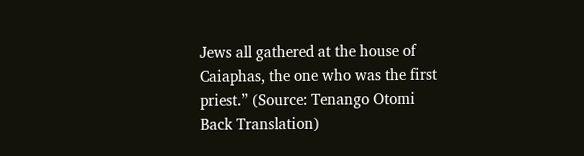Jews all gathered at the house of Caiaphas, the one who was the first priest.” (Source: Tenango Otomi Back Translation)